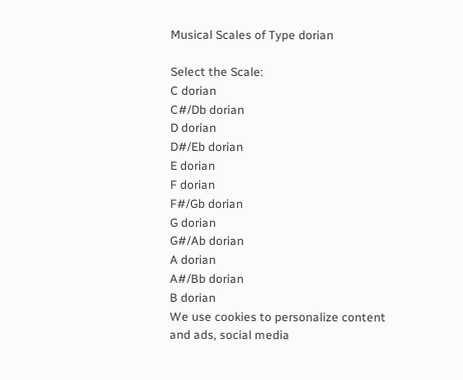Musical Scales of Type dorian

Select the Scale:
C dorian
C#/Db dorian
D dorian
D#/Eb dorian
E dorian
F dorian
F#/Gb dorian
G dorian
G#/Ab dorian
A dorian
A#/Bb dorian
B dorian
We use cookies to personalize content and ads, social media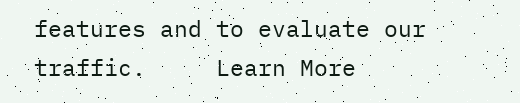features and to evaluate our traffic.     Learn More